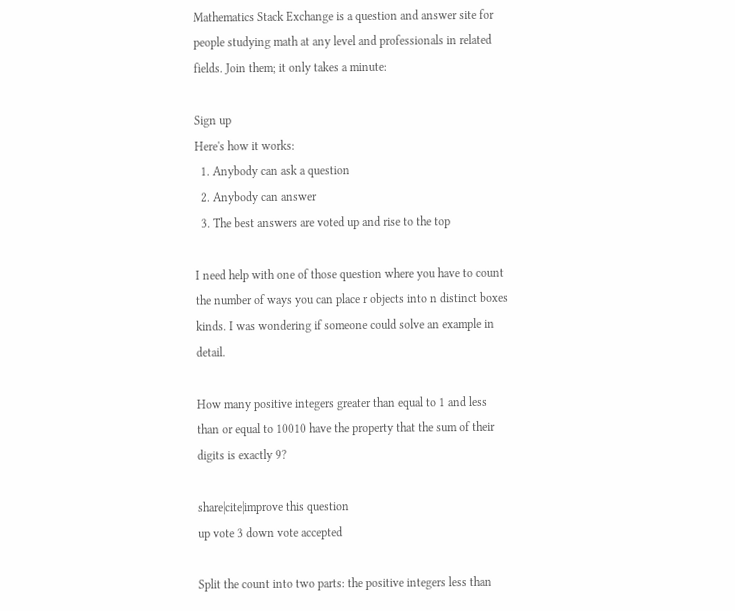Mathematics Stack Exchange is a question and answer site for people studying math at any level and professionals in related fields. Join them; it only takes a minute:

Sign up
Here's how it works:
  1. Anybody can ask a question
  2. Anybody can answer
  3. The best answers are voted up and rise to the top

I need help with one of those question where you have to count the number of ways you can place r objects into n distinct boxes kinds. I was wondering if someone could solve an example in detail.

How many positive integers greater than equal to 1 and less than or equal to 10010 have the property that the sum of their digits is exactly 9?

share|cite|improve this question
up vote 3 down vote accepted

Split the count into two parts: the positive integers less than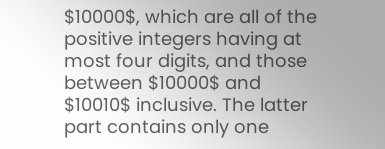$10000$, which are all of the positive integers having at most four digits, and those between $10000$ and $10010$ inclusive. The latter part contains only one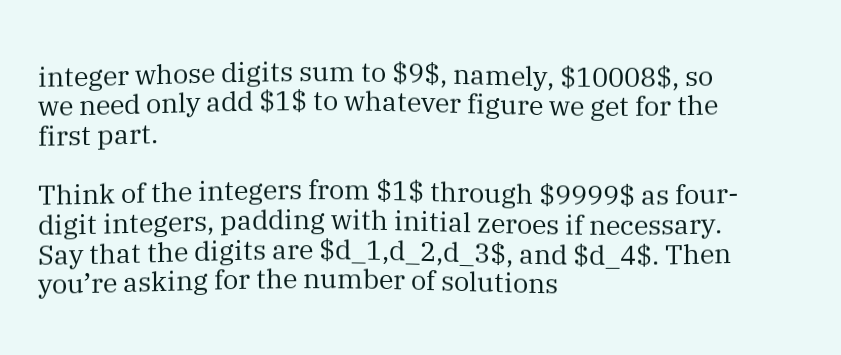integer whose digits sum to $9$, namely, $10008$, so we need only add $1$ to whatever figure we get for the first part.

Think of the integers from $1$ through $9999$ as four-digit integers, padding with initial zeroes if necessary. Say that the digits are $d_1,d_2,d_3$, and $d_4$. Then you’re asking for the number of solutions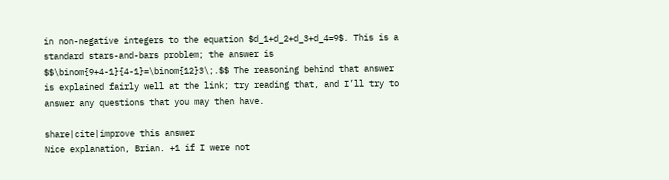in non-negative integers to the equation $d_1+d_2+d_3+d_4=9$. This is a standard stars-and-bars problem; the answer is $$\binom{9+4-1}{4-1}=\binom{12}3\;.$$ The reasoning behind that answer is explained fairly well at the link; try reading that, and I’ll try to answer any questions that you may then have.

share|cite|improve this answer
Nice explanation, Brian. +1 if I were not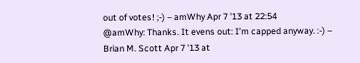out of votes! ;-) – amWhy Apr 7 '13 at 22:54
@amWhy: Thanks. It evens out: I’m capped anyway. :-) – Brian M. Scott Apr 7 '13 at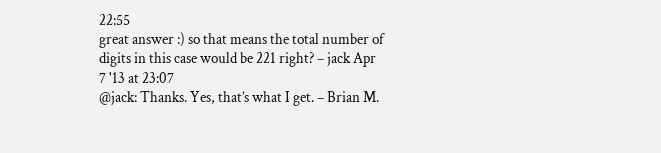22:55
great answer :) so that means the total number of digits in this case would be 221 right? – jack Apr 7 '13 at 23:07
@jack: Thanks. Yes, that’s what I get. – Brian M.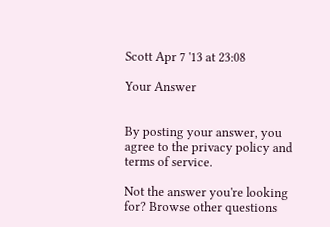Scott Apr 7 '13 at 23:08

Your Answer


By posting your answer, you agree to the privacy policy and terms of service.

Not the answer you're looking for? Browse other questions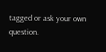tagged or ask your own question.